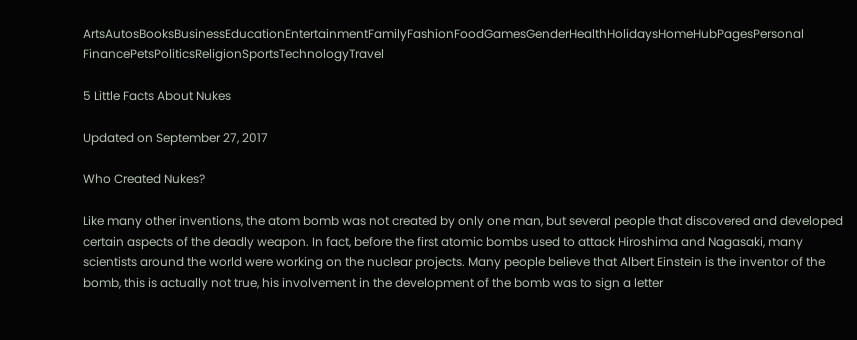ArtsAutosBooksBusinessEducationEntertainmentFamilyFashionFoodGamesGenderHealthHolidaysHomeHubPagesPersonal FinancePetsPoliticsReligionSportsTechnologyTravel

5 Little Facts About Nukes

Updated on September 27, 2017

Who Created Nukes?

Like many other inventions, the atom bomb was not created by only one man, but several people that discovered and developed certain aspects of the deadly weapon. In fact, before the first atomic bombs used to attack Hiroshima and Nagasaki, many scientists around the world were working on the nuclear projects. Many people believe that Albert Einstein is the inventor of the bomb, this is actually not true, his involvement in the development of the bomb was to sign a letter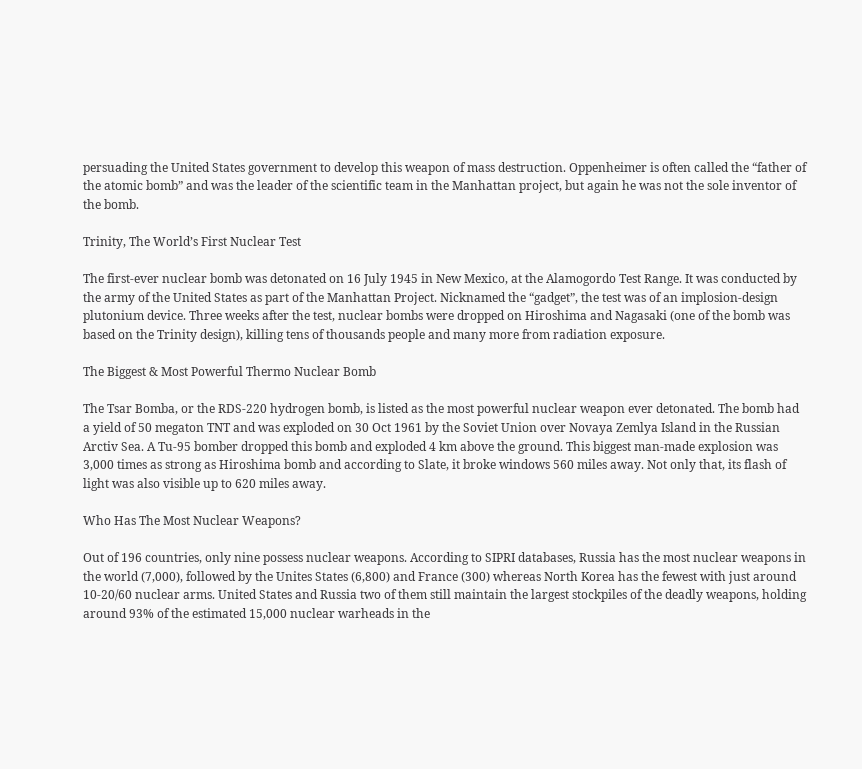persuading the United States government to develop this weapon of mass destruction. Oppenheimer is often called the “father of the atomic bomb” and was the leader of the scientific team in the Manhattan project, but again he was not the sole inventor of the bomb.

Trinity, The World’s First Nuclear Test

The first-ever nuclear bomb was detonated on 16 July 1945 in New Mexico, at the Alamogordo Test Range. It was conducted by the army of the United States as part of the Manhattan Project. Nicknamed the “gadget”, the test was of an implosion-design plutonium device. Three weeks after the test, nuclear bombs were dropped on Hiroshima and Nagasaki (one of the bomb was based on the Trinity design), killing tens of thousands people and many more from radiation exposure.

The Biggest & Most Powerful Thermo Nuclear Bomb

The Tsar Bomba, or the RDS-220 hydrogen bomb, is listed as the most powerful nuclear weapon ever detonated. The bomb had a yield of 50 megaton TNT and was exploded on 30 Oct 1961 by the Soviet Union over Novaya Zemlya Island in the Russian Arctiv Sea. A Tu-95 bomber dropped this bomb and exploded 4 km above the ground. This biggest man-made explosion was 3,000 times as strong as Hiroshima bomb and according to Slate, it broke windows 560 miles away. Not only that, its flash of light was also visible up to 620 miles away.

Who Has The Most Nuclear Weapons?

Out of 196 countries, only nine possess nuclear weapons. According to SIPRI databases, Russia has the most nuclear weapons in the world (7,000), followed by the Unites States (6,800) and France (300) whereas North Korea has the fewest with just around 10-20/60 nuclear arms. United States and Russia two of them still maintain the largest stockpiles of the deadly weapons, holding around 93% of the estimated 15,000 nuclear warheads in the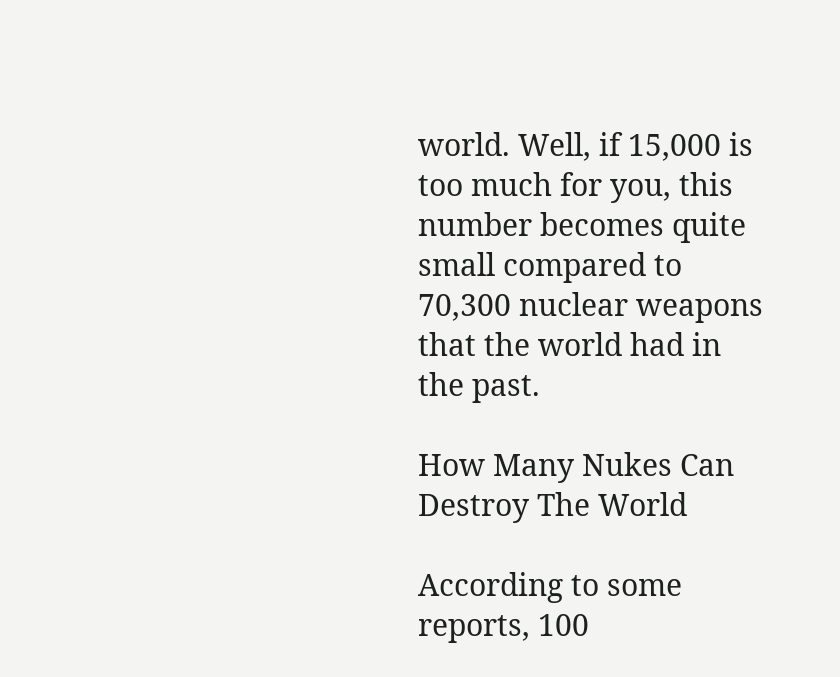world. Well, if 15,000 is too much for you, this number becomes quite small compared to 70,300 nuclear weapons that the world had in the past.

How Many Nukes Can Destroy The World

According to some reports, 100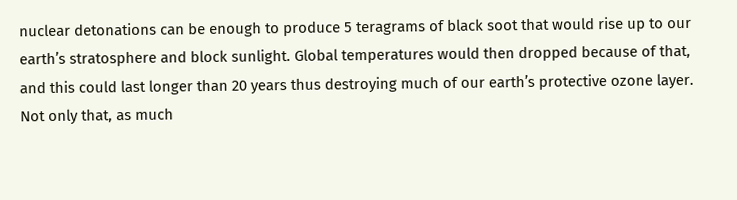nuclear detonations can be enough to produce 5 teragrams of black soot that would rise up to our earth’s stratosphere and block sunlight. Global temperatures would then dropped because of that, and this could last longer than 20 years thus destroying much of our earth’s protective ozone layer. Not only that, as much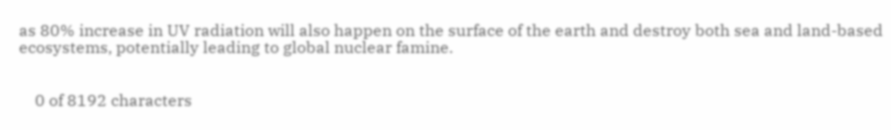as 80% increase in UV radiation will also happen on the surface of the earth and destroy both sea and land-based ecosystems, potentially leading to global nuclear famine.


    0 of 8192 characters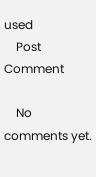used
    Post Comment

    No comments yet.